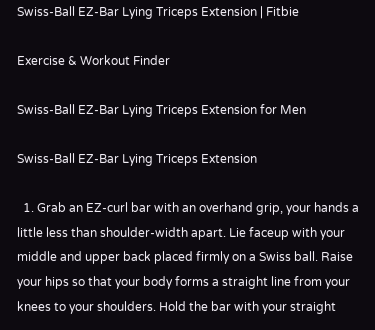Swiss-Ball EZ-Bar Lying Triceps Extension | Fitbie

Exercise & Workout Finder

Swiss-Ball EZ-Bar Lying Triceps Extension for Men

Swiss-Ball EZ-Bar Lying Triceps Extension

  1. Grab an EZ-curl bar with an overhand grip, your hands a little less than shoulder-width apart. Lie faceup with your middle and upper back placed firmly on a Swiss ball. Raise your hips so that your body forms a straight line from your knees to your shoulders. Hold the bar with your straight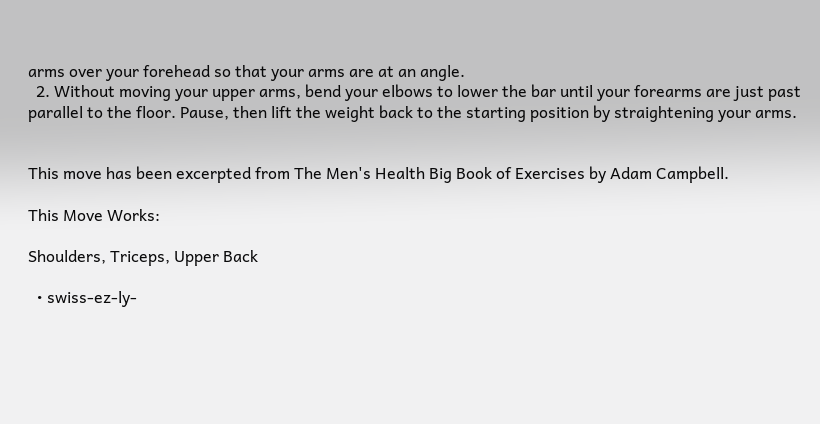arms over your forehead so that your arms are at an angle.
  2. Without moving your upper arms, bend your elbows to lower the bar until your forearms are just past parallel to the floor. Pause, then lift the weight back to the starting position by straightening your arms.


This move has been excerpted from The Men's Health Big Book of Exercises by Adam Campbell.

This Move Works:

Shoulders, Triceps, Upper Back

  • swiss-ez-ly-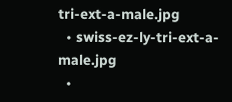tri-ext-a-male.jpg
  • swiss-ez-ly-tri-ext-a-male.jpg
  •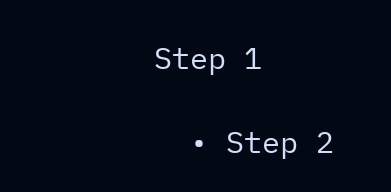Step 1

  • Step 2